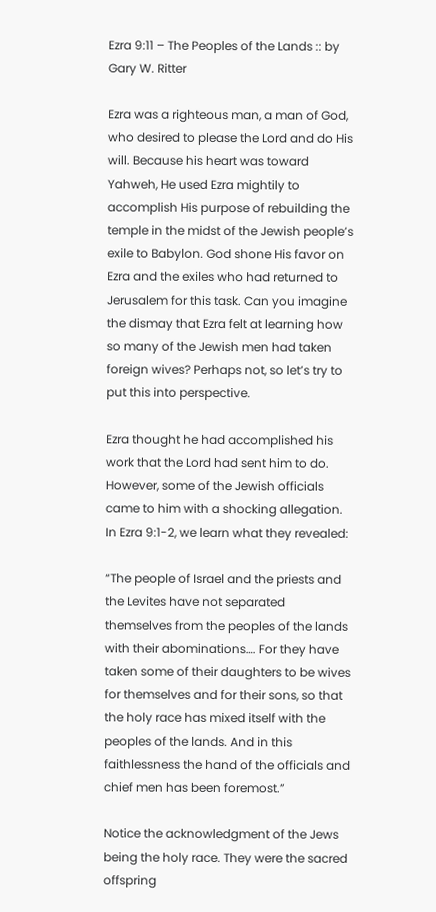Ezra 9:11 – The Peoples of the Lands :: by Gary W. Ritter

Ezra was a righteous man, a man of God, who desired to please the Lord and do His will. Because his heart was toward Yahweh, He used Ezra mightily to accomplish His purpose of rebuilding the temple in the midst of the Jewish people’s exile to Babylon. God shone His favor on Ezra and the exiles who had returned to Jerusalem for this task. Can you imagine the dismay that Ezra felt at learning how so many of the Jewish men had taken foreign wives? Perhaps not, so let’s try to put this into perspective.

Ezra thought he had accomplished his work that the Lord had sent him to do. However, some of the Jewish officials came to him with a shocking allegation. In Ezra 9:1-2, we learn what they revealed:

“The people of Israel and the priests and the Levites have not separated themselves from the peoples of the lands with their abominations…. For they have taken some of their daughters to be wives for themselves and for their sons, so that the holy race has mixed itself with the peoples of the lands. And in this faithlessness the hand of the officials and chief men has been foremost.”

Notice the acknowledgment of the Jews being the holy race. They were the sacred offspring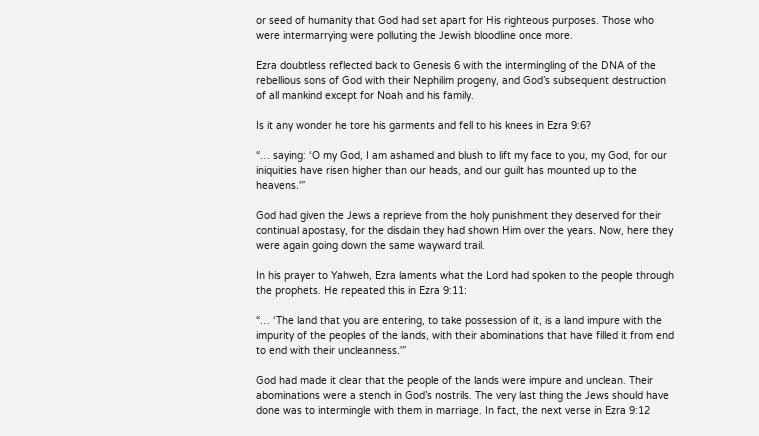or seed of humanity that God had set apart for His righteous purposes. Those who were intermarrying were polluting the Jewish bloodline once more.

Ezra doubtless reflected back to Genesis 6 with the intermingling of the DNA of the rebellious sons of God with their Nephilim progeny, and God’s subsequent destruction of all mankind except for Noah and his family.

Is it any wonder he tore his garments and fell to his knees in Ezra 9:6?

“… saying: ‘O my God, I am ashamed and blush to lift my face to you, my God, for our iniquities have risen higher than our heads, and our guilt has mounted up to the heavens.'”

God had given the Jews a reprieve from the holy punishment they deserved for their continual apostasy, for the disdain they had shown Him over the years. Now, here they were again going down the same wayward trail.

In his prayer to Yahweh, Ezra laments what the Lord had spoken to the people through the prophets. He repeated this in Ezra 9:11:

“… ‘The land that you are entering, to take possession of it, is a land impure with the impurity of the peoples of the lands, with their abominations that have filled it from end to end with their uncleanness.'”

God had made it clear that the people of the lands were impure and unclean. Their abominations were a stench in God’s nostrils. The very last thing the Jews should have done was to intermingle with them in marriage. In fact, the next verse in Ezra 9:12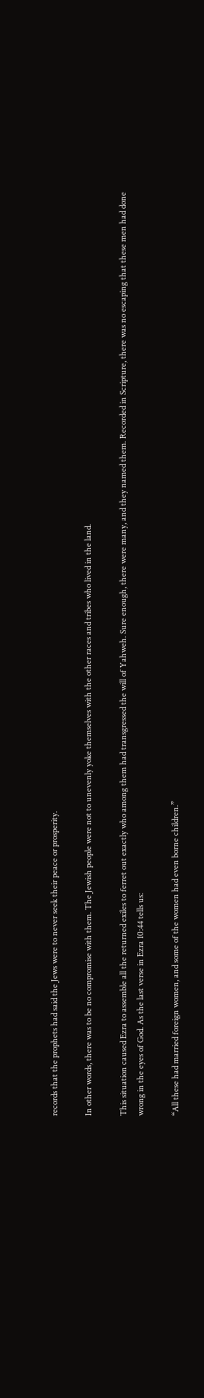records that the prophets had said the Jews were to never seek their peace or prosperity.

In other words, there was to be no compromise with them. The Jewish people were not to unevenly yoke themselves with the other races and tribes who lived in the land.

This situation caused Ezra to assemble all the returned exiles to ferret out exactly who among them had transgressed the will of Yahweh. Sure enough, there were many, and they named them. Recorded in Scripture, there was no escaping that these men had done wrong in the eyes of God. As the last verse in Ezra 10:44 tells us:

“All these had married foreign women, and some of the women had even borne children.”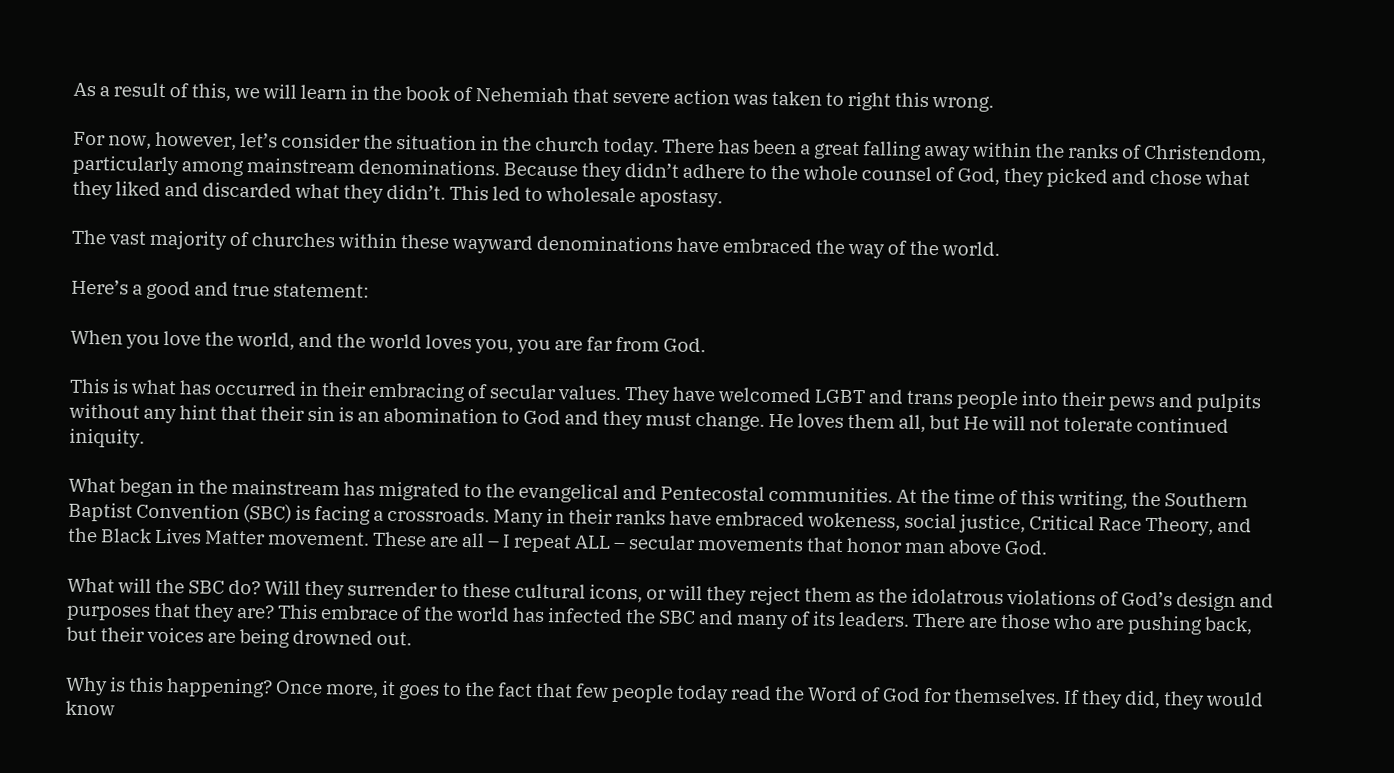As a result of this, we will learn in the book of Nehemiah that severe action was taken to right this wrong.

For now, however, let’s consider the situation in the church today. There has been a great falling away within the ranks of Christendom, particularly among mainstream denominations. Because they didn’t adhere to the whole counsel of God, they picked and chose what they liked and discarded what they didn’t. This led to wholesale apostasy.

The vast majority of churches within these wayward denominations have embraced the way of the world.

Here’s a good and true statement:

When you love the world, and the world loves you, you are far from God.

This is what has occurred in their embracing of secular values. They have welcomed LGBT and trans people into their pews and pulpits without any hint that their sin is an abomination to God and they must change. He loves them all, but He will not tolerate continued iniquity.

What began in the mainstream has migrated to the evangelical and Pentecostal communities. At the time of this writing, the Southern Baptist Convention (SBC) is facing a crossroads. Many in their ranks have embraced wokeness, social justice, Critical Race Theory, and the Black Lives Matter movement. These are all – I repeat ALL – secular movements that honor man above God.

What will the SBC do? Will they surrender to these cultural icons, or will they reject them as the idolatrous violations of God’s design and purposes that they are? This embrace of the world has infected the SBC and many of its leaders. There are those who are pushing back, but their voices are being drowned out.

Why is this happening? Once more, it goes to the fact that few people today read the Word of God for themselves. If they did, they would know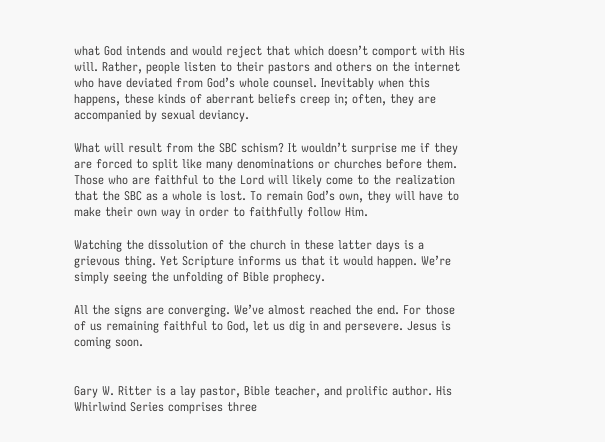what God intends and would reject that which doesn’t comport with His will. Rather, people listen to their pastors and others on the internet who have deviated from God’s whole counsel. Inevitably when this happens, these kinds of aberrant beliefs creep in; often, they are accompanied by sexual deviancy.

What will result from the SBC schism? It wouldn’t surprise me if they are forced to split like many denominations or churches before them. Those who are faithful to the Lord will likely come to the realization that the SBC as a whole is lost. To remain God’s own, they will have to make their own way in order to faithfully follow Him.

Watching the dissolution of the church in these latter days is a grievous thing. Yet Scripture informs us that it would happen. We’re simply seeing the unfolding of Bible prophecy.

All the signs are converging. We’ve almost reached the end. For those of us remaining faithful to God, let us dig in and persevere. Jesus is coming soon.


Gary W. Ritter is a lay pastor, Bible teacher, and prolific author. His Whirlwind Series comprises three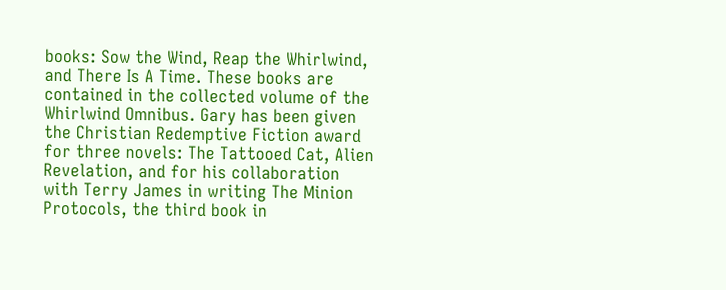books: Sow the Wind, Reap the Whirlwind, and There Is A Time. These books are contained in the collected volume of the Whirlwind Omnibus. Gary has been given the Christian Redemptive Fiction award for three novels: The Tattooed Cat, Alien Revelation, and for his collaboration with Terry James in writing The Minion Protocols, the third book in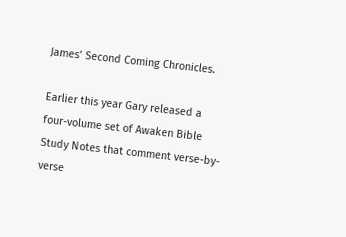James’ Second Coming Chronicles.

Earlier this year Gary released a four-volume set of Awaken Bible Study Notes that comment verse-by-verse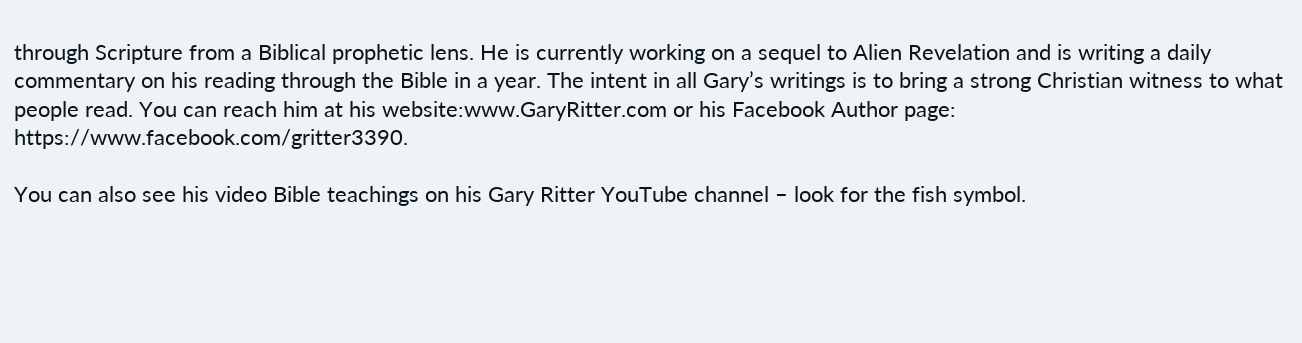through Scripture from a Biblical prophetic lens. He is currently working on a sequel to Alien Revelation and is writing a daily commentary on his reading through the Bible in a year. The intent in all Gary’s writings is to bring a strong Christian witness to what people read. You can reach him at his website:www.GaryRitter.com or his Facebook Author page: https://www.facebook.com/gritter3390.

You can also see his video Bible teachings on his Gary Ritter YouTube channel – look for the fish symbol.